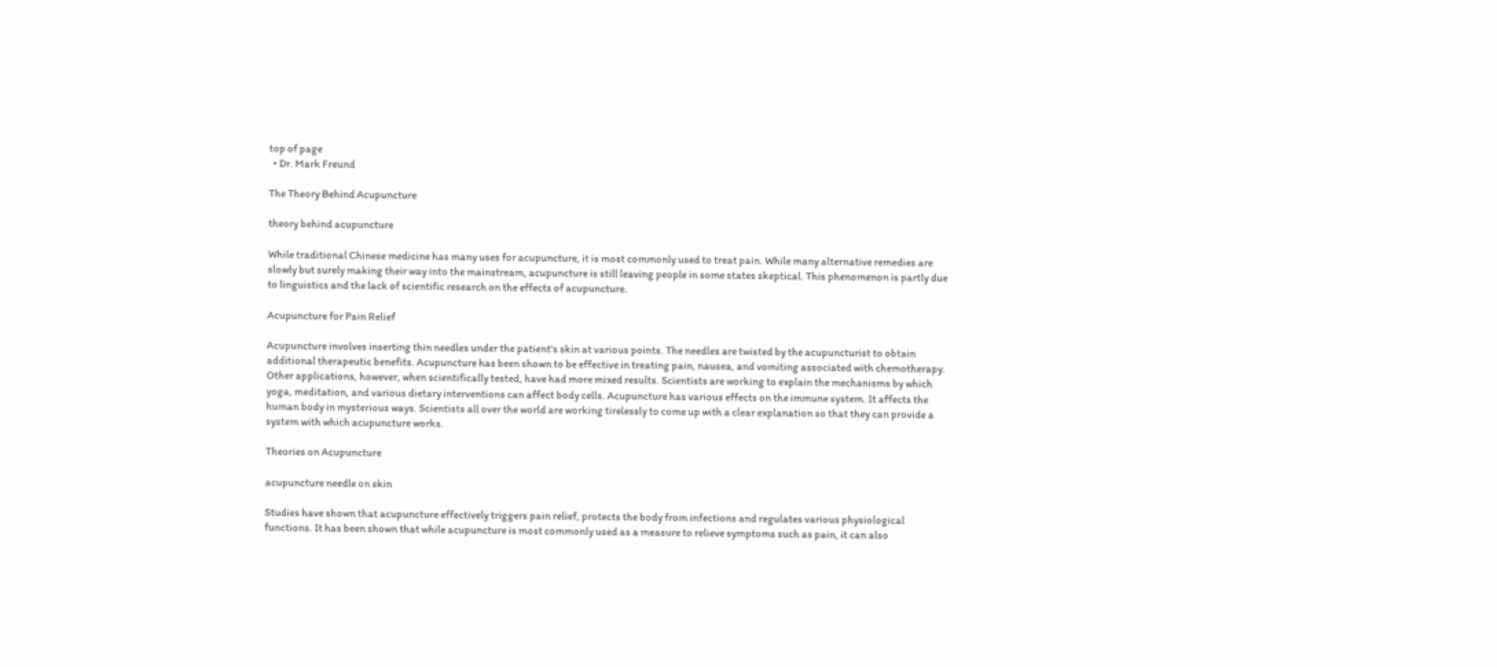top of page
  • Dr. Mark Freund

The Theory Behind Acupuncture

theory behind acupuncture

While traditional Chinese medicine has many uses for acupuncture, it is most commonly used to treat pain. While many alternative remedies are slowly but surely making their way into the mainstream, acupuncture is still leaving people in some states skeptical. This phenomenon is partly due to linguistics and the lack of scientific research on the effects of acupuncture.

Acupuncture for Pain Relief

Acupuncture involves inserting thin needles under the patient's skin at various points. The needles are twisted by the acupuncturist to obtain additional therapeutic benefits. Acupuncture has been shown to be effective in treating pain, nausea, and vomiting associated with chemotherapy. Other applications, however, when scientifically tested, have had more mixed results. Scientists are working to explain the mechanisms by which yoga, meditation, and various dietary interventions can affect body cells. Acupuncture has various effects on the immune system. It affects the human body in mysterious ways. Scientists all over the world are working tirelessly to come up with a clear explanation so that they can provide a system with which acupuncture works.

Theories on Acupuncture

acupuncture needle on skin

Studies have shown that acupuncture effectively triggers pain relief, protects the body from infections and regulates various physiological functions. It has been shown that while acupuncture is most commonly used as a measure to relieve symptoms such as pain, it can also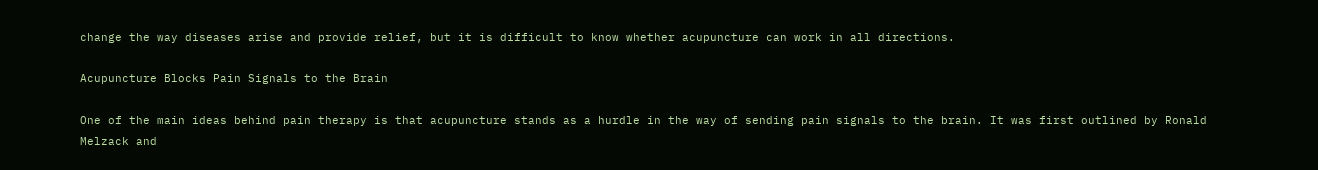change the way diseases arise and provide relief, but it is difficult to know whether acupuncture can work in all directions.

Acupuncture Blocks Pain Signals to the Brain

One of the main ideas behind pain therapy is that acupuncture stands as a hurdle in the way of sending pain signals to the brain. It was first outlined by Ronald Melzack and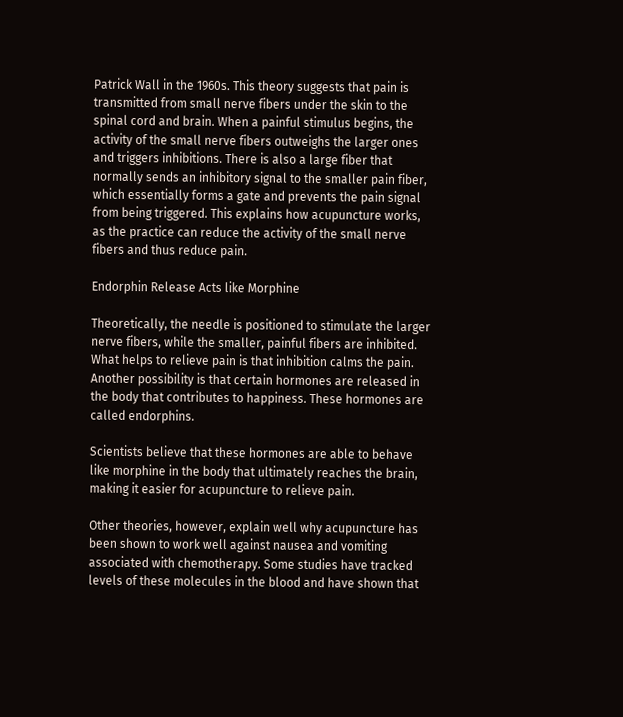Patrick Wall in the 1960s. This theory suggests that pain is transmitted from small nerve fibers under the skin to the spinal cord and brain. When a painful stimulus begins, the activity of the small nerve fibers outweighs the larger ones and triggers inhibitions. There is also a large fiber that normally sends an inhibitory signal to the smaller pain fiber, which essentially forms a gate and prevents the pain signal from being triggered. This explains how acupuncture works, as the practice can reduce the activity of the small nerve fibers and thus reduce pain.

Endorphin Release Acts like Morphine

Theoretically, the needle is positioned to stimulate the larger nerve fibers, while the smaller, painful fibers are inhibited. What helps to relieve pain is that inhibition calms the pain. Another possibility is that certain hormones are released in the body that contributes to happiness. These hormones are called endorphins.

Scientists believe that these hormones are able to behave like morphine in the body that ultimately reaches the brain, making it easier for acupuncture to relieve pain.

Other theories, however, explain well why acupuncture has been shown to work well against nausea and vomiting associated with chemotherapy. Some studies have tracked levels of these molecules in the blood and have shown that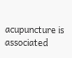acupuncture is associated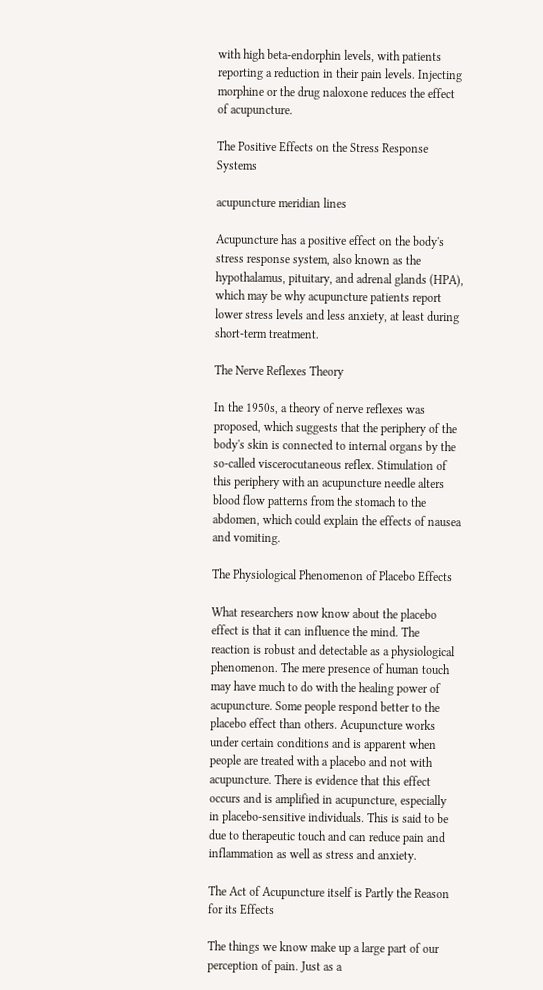with high beta-endorphin levels, with patients reporting a reduction in their pain levels. Injecting morphine or the drug naloxone reduces the effect of acupuncture.

The Positive Effects on the Stress Response Systems

acupuncture meridian lines

Acupuncture has a positive effect on the body's stress response system, also known as the hypothalamus, pituitary, and adrenal glands (HPA), which may be why acupuncture patients report lower stress levels and less anxiety, at least during short-term treatment.

The Nerve Reflexes Theory

In the 1950s, a theory of nerve reflexes was proposed, which suggests that the periphery of the body's skin is connected to internal organs by the so-called viscerocutaneous reflex. Stimulation of this periphery with an acupuncture needle alters blood flow patterns from the stomach to the abdomen, which could explain the effects of nausea and vomiting.

The Physiological Phenomenon of Placebo Effects

What researchers now know about the placebo effect is that it can influence the mind. The reaction is robust and detectable as a physiological phenomenon. The mere presence of human touch may have much to do with the healing power of acupuncture. Some people respond better to the placebo effect than others. Acupuncture works under certain conditions and is apparent when people are treated with a placebo and not with acupuncture. There is evidence that this effect occurs and is amplified in acupuncture, especially in placebo-sensitive individuals. This is said to be due to therapeutic touch and can reduce pain and inflammation as well as stress and anxiety.

The Act of Acupuncture itself is Partly the Reason for its Effects

The things we know make up a large part of our perception of pain. Just as a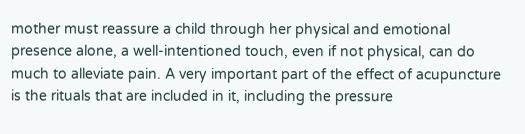mother must reassure a child through her physical and emotional presence alone, a well-intentioned touch, even if not physical, can do much to alleviate pain. A very important part of the effect of acupuncture is the rituals that are included in it, including the pressure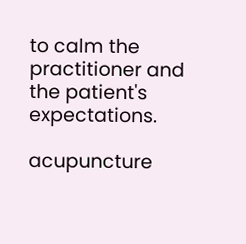to calm the practitioner and the patient's expectations.

acupuncture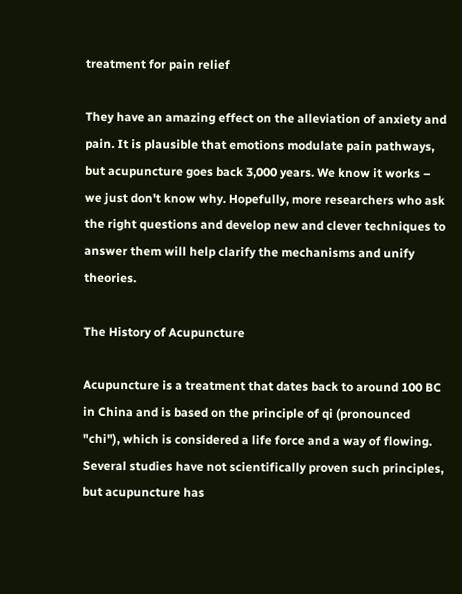treatment for pain relief

They have an amazing effect on the alleviation of anxiety and pain. It is plausible that emotions modulate pain pathways, but acupuncture goes back 3,000 years. We know it works – we just don't know why. Hopefully, more researchers who ask the right questions and develop new and clever techniques to answer them will help clarify the mechanisms and unify theories.

The History of Acupuncture

Acupuncture is a treatment that dates back to around 100 BC in China and is based on the principle of qi (pronounced "chi"), which is considered a life force and a way of flowing. Several studies have not scientifically proven such principles, but acupuncture has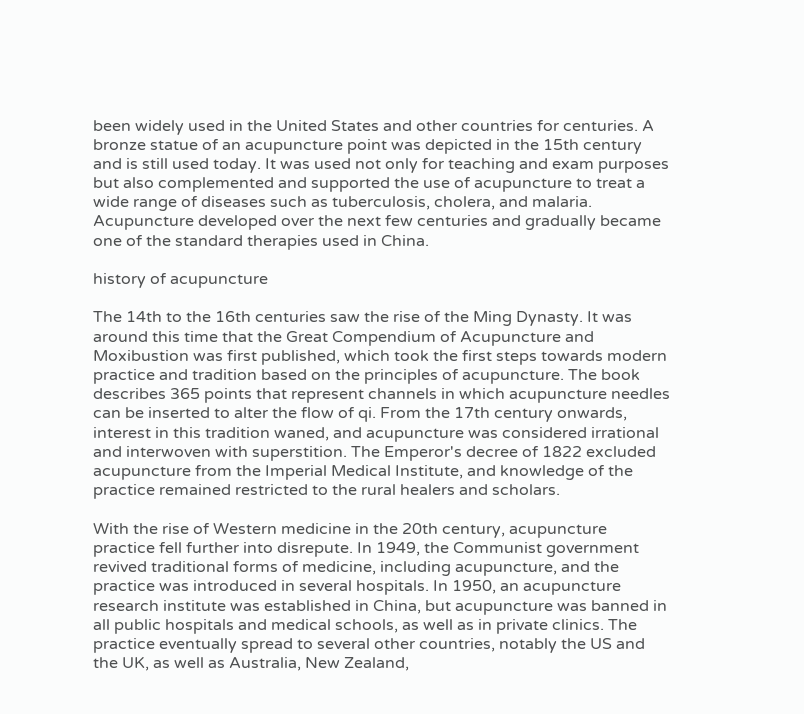been widely used in the United States and other countries for centuries. A bronze statue of an acupuncture point was depicted in the 15th century and is still used today. It was used not only for teaching and exam purposes but also complemented and supported the use of acupuncture to treat a wide range of diseases such as tuberculosis, cholera, and malaria. Acupuncture developed over the next few centuries and gradually became one of the standard therapies used in China.

history of acupuncture

The 14th to the 16th centuries saw the rise of the Ming Dynasty. It was around this time that the Great Compendium of Acupuncture and Moxibustion was first published, which took the first steps towards modern practice and tradition based on the principles of acupuncture. The book describes 365 points that represent channels in which acupuncture needles can be inserted to alter the flow of qi. From the 17th century onwards, interest in this tradition waned, and acupuncture was considered irrational and interwoven with superstition. The Emperor's decree of 1822 excluded acupuncture from the Imperial Medical Institute, and knowledge of the practice remained restricted to the rural healers and scholars.

With the rise of Western medicine in the 20th century, acupuncture practice fell further into disrepute. In 1949, the Communist government revived traditional forms of medicine, including acupuncture, and the practice was introduced in several hospitals. In 1950, an acupuncture research institute was established in China, but acupuncture was banned in all public hospitals and medical schools, as well as in private clinics. The practice eventually spread to several other countries, notably the US and the UK, as well as Australia, New Zealand,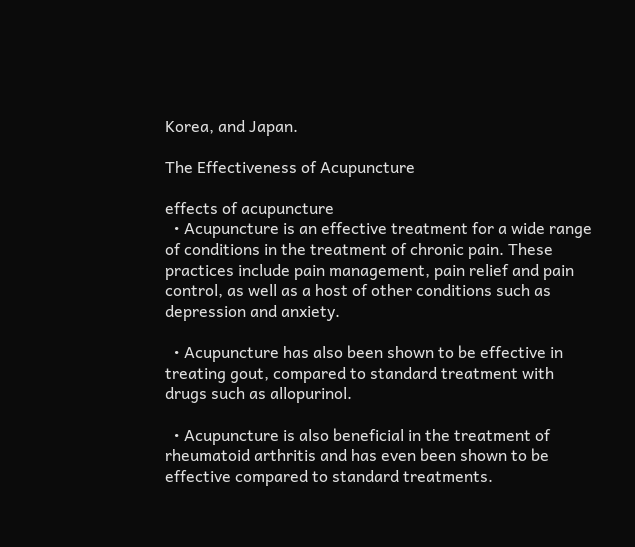Korea, and Japan.

The Effectiveness of Acupuncture

effects of acupuncture
  • Acupuncture is an effective treatment for a wide range of conditions in the treatment of chronic pain. These practices include pain management, pain relief and pain control, as well as a host of other conditions such as depression and anxiety.

  • Acupuncture has also been shown to be effective in treating gout, compared to standard treatment with drugs such as allopurinol.

  • Acupuncture is also beneficial in the treatment of rheumatoid arthritis and has even been shown to be effective compared to standard treatments.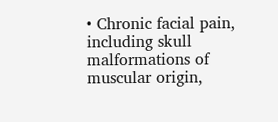• Chronic facial pain, including skull malformations of muscular origin,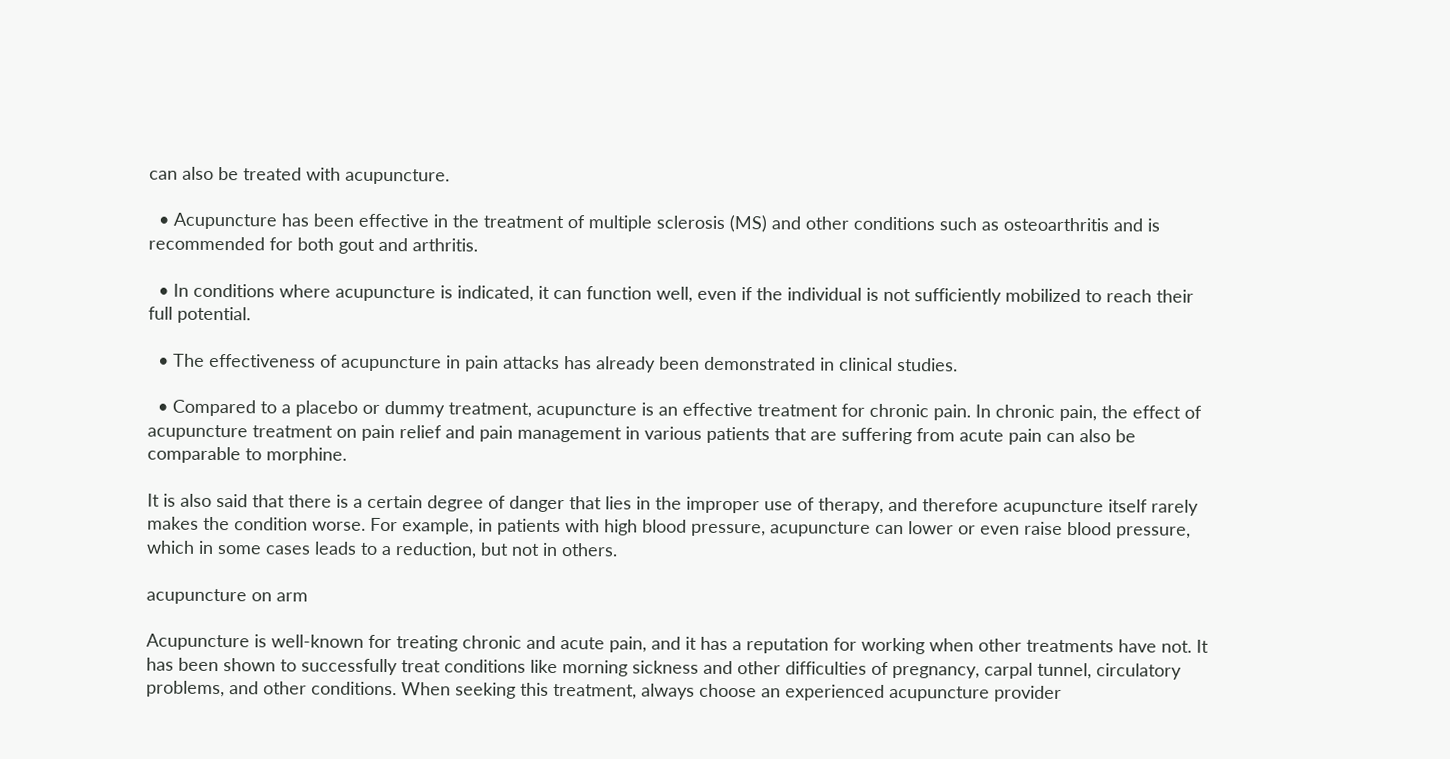can also be treated with acupuncture.

  • Acupuncture has been effective in the treatment of multiple sclerosis (MS) and other conditions such as osteoarthritis and is recommended for both gout and arthritis.

  • In conditions where acupuncture is indicated, it can function well, even if the individual is not sufficiently mobilized to reach their full potential.

  • The effectiveness of acupuncture in pain attacks has already been demonstrated in clinical studies.

  • Compared to a placebo or dummy treatment, acupuncture is an effective treatment for chronic pain. In chronic pain, the effect of acupuncture treatment on pain relief and pain management in various patients that are suffering from acute pain can also be comparable to morphine.

It is also said that there is a certain degree of danger that lies in the improper use of therapy, and therefore acupuncture itself rarely makes the condition worse. For example, in patients with high blood pressure, acupuncture can lower or even raise blood pressure, which in some cases leads to a reduction, but not in others.

acupuncture on arm

Acupuncture is well-known for treating chronic and acute pain, and it has a reputation for working when other treatments have not. It has been shown to successfully treat conditions like morning sickness and other difficulties of pregnancy, carpal tunnel, circulatory problems, and other conditions. When seeking this treatment, always choose an experienced acupuncture provider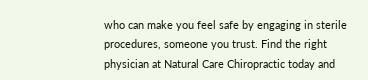who can make you feel safe by engaging in sterile procedures, someone you trust. Find the right physician at Natural Care Chiropractic today and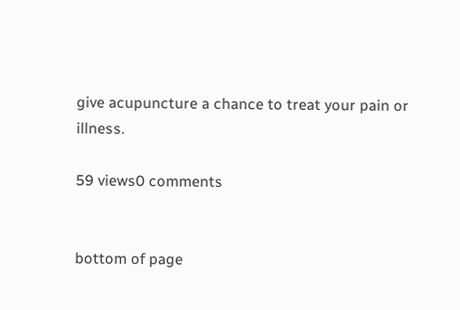give acupuncture a chance to treat your pain or illness.

59 views0 comments


bottom of page